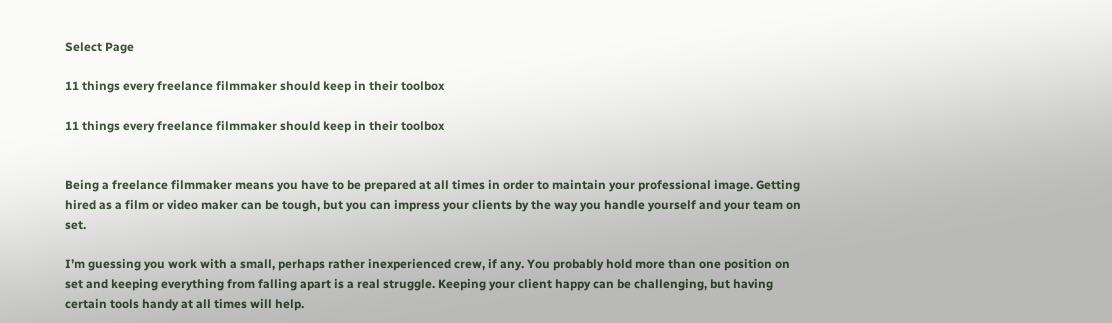Select Page

11 things every freelance filmmaker should keep in their toolbox

11 things every freelance filmmaker should keep in their toolbox


Being a freelance filmmaker means you have to be prepared at all times in order to maintain your professional image. Getting hired as a film or video maker can be tough, but you can impress your clients by the way you handle yourself and your team on set.

I’m guessing you work with a small, perhaps rather inexperienced crew, if any. You probably hold more than one position on set and keeping everything from falling apart is a real struggle. Keeping your client happy can be challenging, but having certain tools handy at all times will help.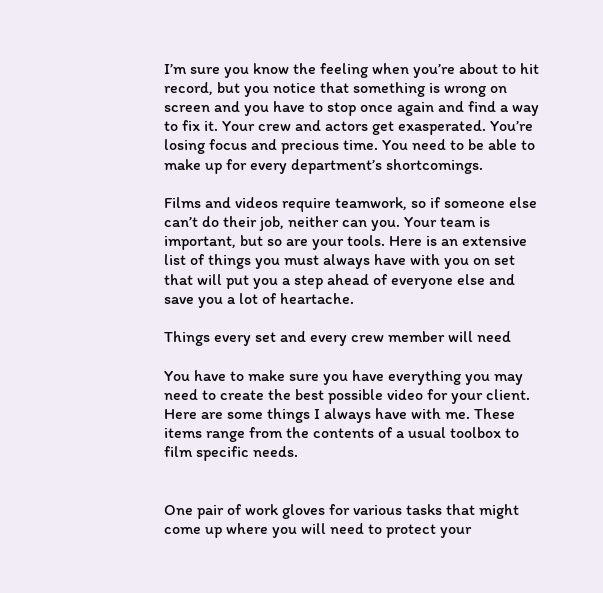I’m sure you know the feeling when you’re about to hit record, but you notice that something is wrong on screen and you have to stop once again and find a way to fix it. Your crew and actors get exasperated. You’re losing focus and precious time. You need to be able to make up for every department’s shortcomings.

Films and videos require teamwork, so if someone else can’t do their job, neither can you. Your team is important, but so are your tools. Here is an extensive list of things you must always have with you on set that will put you a step ahead of everyone else and save you a lot of heartache.

Things every set and every crew member will need

You have to make sure you have everything you may need to create the best possible video for your client. Here are some things I always have with me. These items range from the contents of a usual toolbox to film specific needs.


One pair of work gloves for various tasks that might come up where you will need to protect your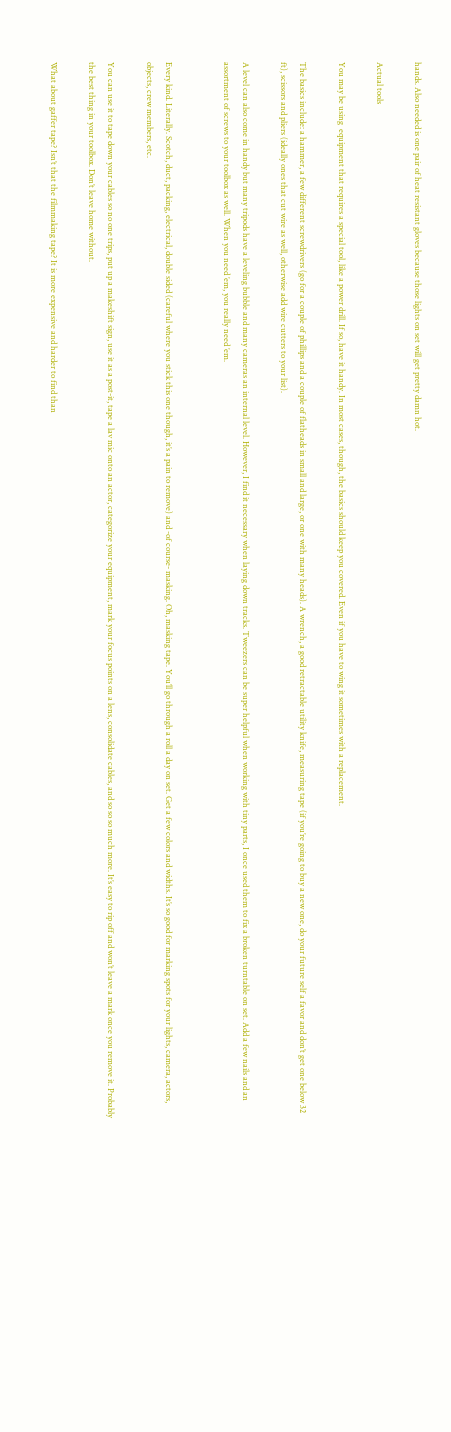hands. Also needed is one pair of heat resistant gloves because those lights on set will get pretty damn hot.

Actual tools

You may be using  equipment that requires a special tool, like a power drill. If so, have it handy. In most cases, though, the basics should keep you covered. Even if you have to wing it sometimes with a replacement.

The basics include: a hammer, a few different screwdrivers (go for a couple of phillips and a couple of flatheads in small and large, or one with many heads). A wrench, a good retractable utility knife, measuring tape (if you’re going to buy a new one, do your future self a favor and don’t get one below 32 ft), scissors and pliers (ideally ones that cut wire as well, otherwise add wire cutters to your list).

A level can also come in handy but many tripods have a leveling bubble and many cameras an internal level. However, I find it necessary when laying down tracks. Tweezers can be super helpful when working with tiny parts, I once used them to fix a broken turntable on set. Add a few nails and an assortment of screws to your toolbox as well. When you need ’em, you really need ’em.


Every kind. Literally. Scotch, duct, packing, electrical, double sided (careful where you stick this one though, it’s a pain to remove) and -of course- masking. Oh, masking tape. You’ll go through a roll a day on set. Get a few colors and widths. It’s so good for marking spots for your lights, camera, actors, objects, crew members, etc.

You can use it to tape down your cables so no one trips, put up a makeshift sign, use it as a post-it, tape a lav mic onto an actor, categorize your equipment, mark your focus points on a lens, consolidate cables, and so so so much more. It’s easy to rip off and won’t leave a mark once you remove it. Probably the best thing in your toolbox. Don’t leave home without.

What about gaffer tape? Isn’t that the filmmaking tape? It is more expensive and harder to find than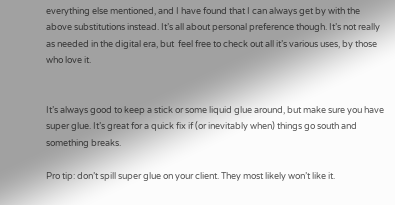everything else mentioned, and I have found that I can always get by with the above substitutions instead. It’s all about personal preference though. It’s not really as needed in the digital era, but  feel free to check out all it’s various uses, by those who love it.


It’s always good to keep a stick or some liquid glue around, but make sure you have super glue. It’s great for a quick fix if (or inevitably when) things go south and something breaks.

Pro tip: don’t spill super glue on your client. They most likely won’t like it.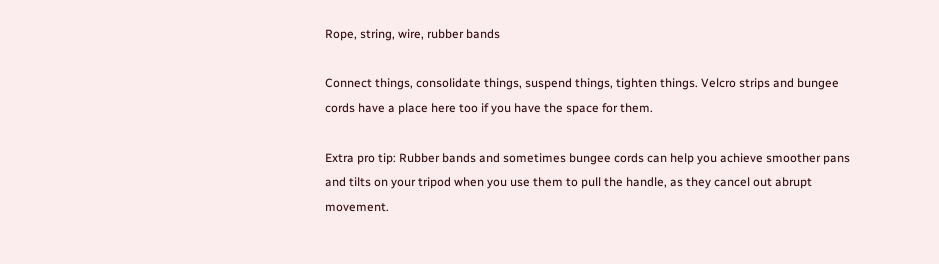Rope, string, wire, rubber bands

Connect things, consolidate things, suspend things, tighten things. Velcro strips and bungee cords have a place here too if you have the space for them.

Extra pro tip: Rubber bands and sometimes bungee cords can help you achieve smoother pans and tilts on your tripod when you use them to pull the handle, as they cancel out abrupt movement.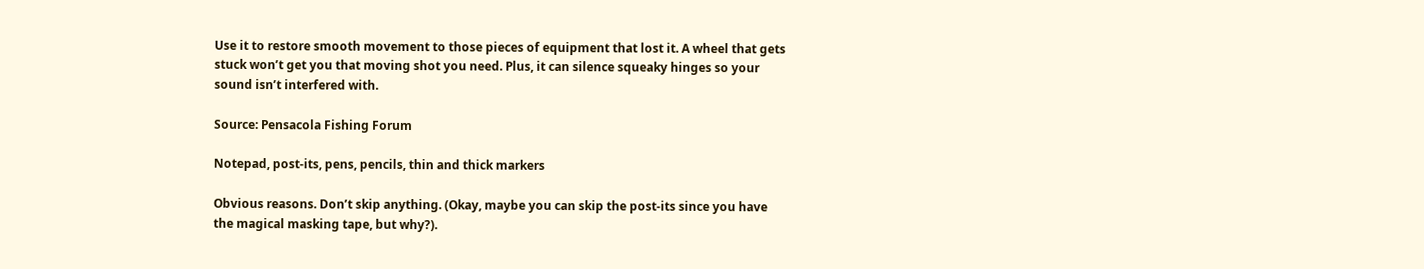Use it to restore smooth movement to those pieces of equipment that lost it. A wheel that gets stuck won’t get you that moving shot you need. Plus, it can silence squeaky hinges so your sound isn’t interfered with.

Source: Pensacola Fishing Forum

Notepad, post-its, pens, pencils, thin and thick markers

Obvious reasons. Don’t skip anything. (Okay, maybe you can skip the post-its since you have the magical masking tape, but why?).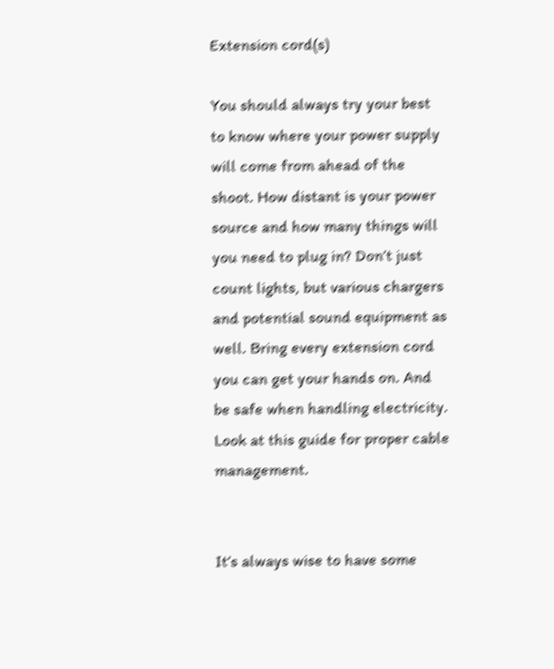Extension cord(s)

You should always try your best to know where your power supply will come from ahead of the shoot. How distant is your power source and how many things will you need to plug in? Don’t just count lights, but various chargers and potential sound equipment as well. Bring every extension cord you can get your hands on. And be safe when handling electricity. Look at this guide for proper cable management.


It’s always wise to have some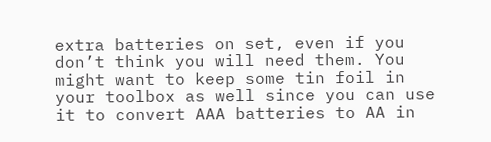extra batteries on set, even if you don’t think you will need them. You might want to keep some tin foil in your toolbox as well since you can use it to convert AAA batteries to AA in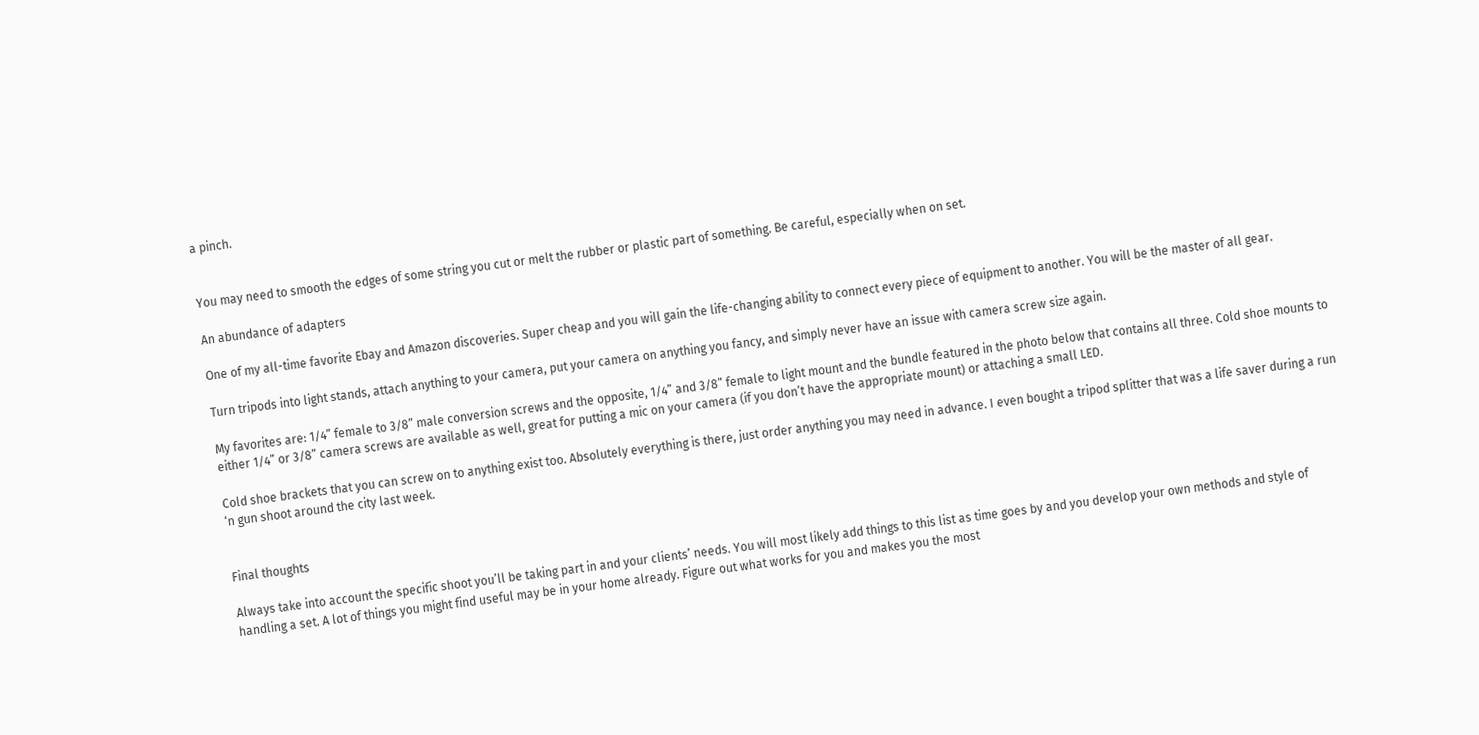a pinch.


You may need to smooth the edges of some string you cut or melt the rubber or plastic part of something. Be careful, especially when on set.

An abundance of adapters

One of my all-time favorite Ebay and Amazon discoveries. Super cheap and you will gain the life-changing ability to connect every piece of equipment to another. You will be the master of all gear.

Turn tripods into light stands, attach anything to your camera, put your camera on anything you fancy, and simply never have an issue with camera screw size again.

My favorites are: 1/4” female to 3/8” male conversion screws and the opposite, 1/4” and 3/8” female to light mount and the bundle featured in the photo below that contains all three. Cold shoe mounts to either 1/4” or 3/8” camera screws are available as well, great for putting a mic on your camera (if you don’t have the appropriate mount) or attaching a small LED.

Cold shoe brackets that you can screw on to anything exist too. Absolutely everything is there, just order anything you may need in advance. I even bought a tripod splitter that was a life saver during a run ‘n gun shoot around the city last week.


Final thoughts

Always take into account the specific shoot you’ll be taking part in and your clients’ needs. You will most likely add things to this list as time goes by and you develop your own methods and style of handling a set. A lot of things you might find useful may be in your home already. Figure out what works for you and makes you the most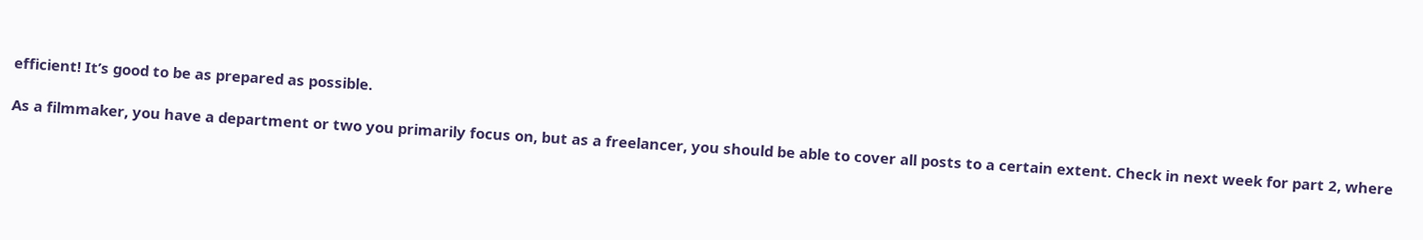efficient! It’s good to be as prepared as possible.

As a filmmaker, you have a department or two you primarily focus on, but as a freelancer, you should be able to cover all posts to a certain extent. Check in next week for part 2, where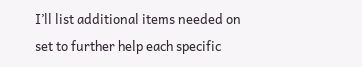I’ll list additional items needed on set to further help each specific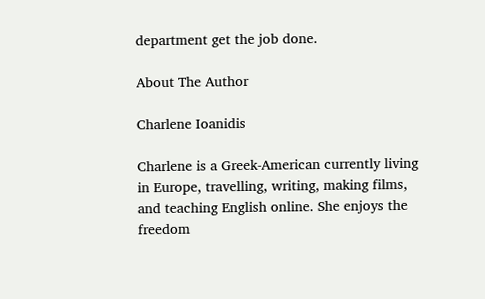department get the job done.

About The Author

Charlene Ioanidis

Charlene is a Greek-American currently living in Europe, travelling, writing, making films, and teaching English online. She enjoys the freedom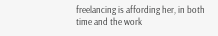freelancing is affording her, in both time and the work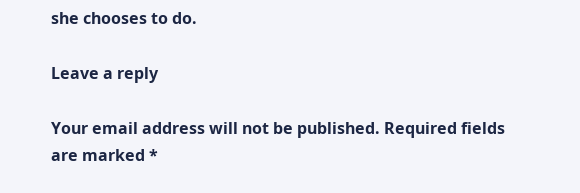she chooses to do.

Leave a reply

Your email address will not be published. Required fields are marked *